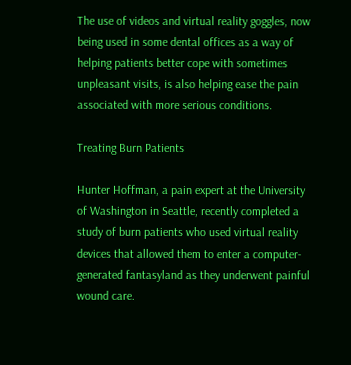The use of videos and virtual reality goggles, now being used in some dental offices as a way of helping patients better cope with sometimes unpleasant visits, is also helping ease the pain associated with more serious conditions.

Treating Burn Patients

Hunter Hoffman, a pain expert at the University of Washington in Seattle, recently completed a study of burn patients who used virtual reality devices that allowed them to enter a computer-generated fantasyland as they underwent painful wound care.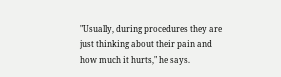"Usually, during procedures they are just thinking about their pain and how much it hurts," he says.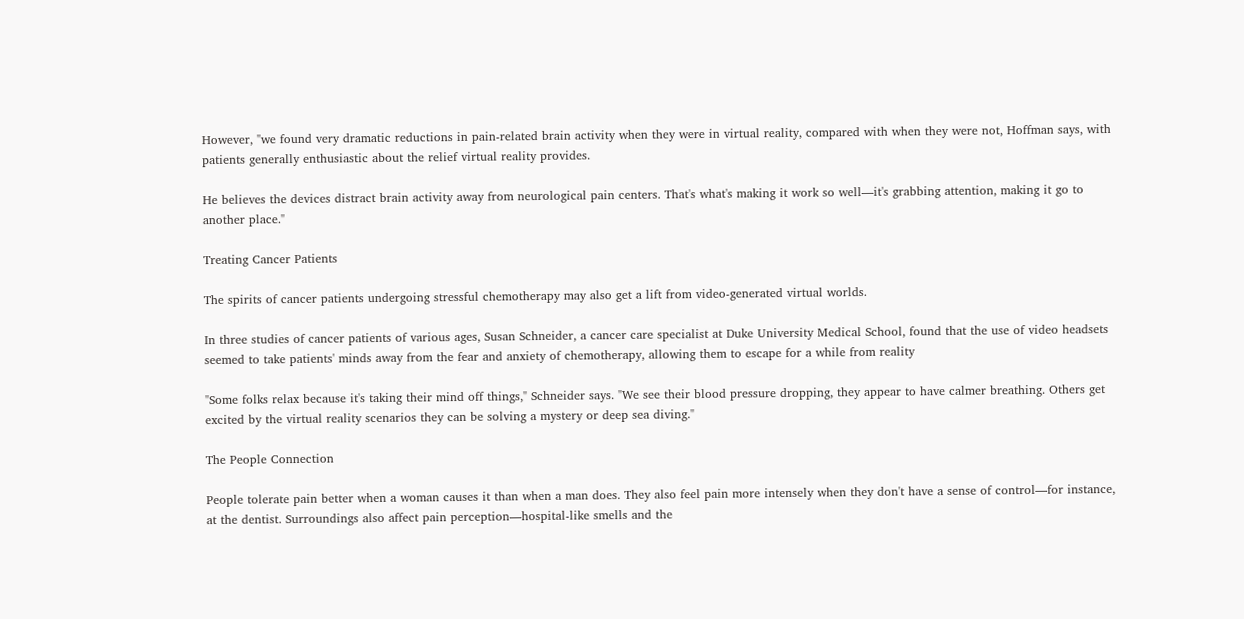However, "we found very dramatic reductions in pain-related brain activity when they were in virtual reality, compared with when they were not, Hoffman says, with patients generally enthusiastic about the relief virtual reality provides.

He believes the devices distract brain activity away from neurological pain centers. That's what's making it work so well—it's grabbing attention, making it go to another place."

Treating Cancer Patients

The spirits of cancer patients undergoing stressful chemotherapy may also get a lift from video-generated virtual worlds.

In three studies of cancer patients of various ages, Susan Schneider, a cancer care specialist at Duke University Medical School, found that the use of video headsets seemed to take patients' minds away from the fear and anxiety of chemotherapy, allowing them to escape for a while from reality

"Some folks relax because it's taking their mind off things," Schneider says. "We see their blood pressure dropping, they appear to have calmer breathing. Others get excited by the virtual reality scenarios they can be solving a mystery or deep sea diving."

The People Connection

People tolerate pain better when a woman causes it than when a man does. They also feel pain more intensely when they don't have a sense of control—for instance, at the dentist. Surroundings also affect pain perception—hospital-like smells and the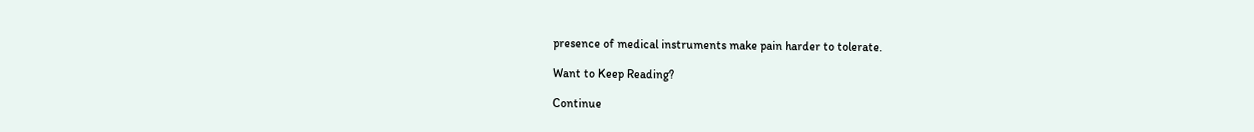presence of medical instruments make pain harder to tolerate.

Want to Keep Reading?

Continue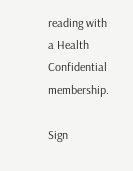reading with a Health Confidential membership.

Sign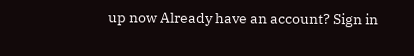up now Already have an account? Sign in